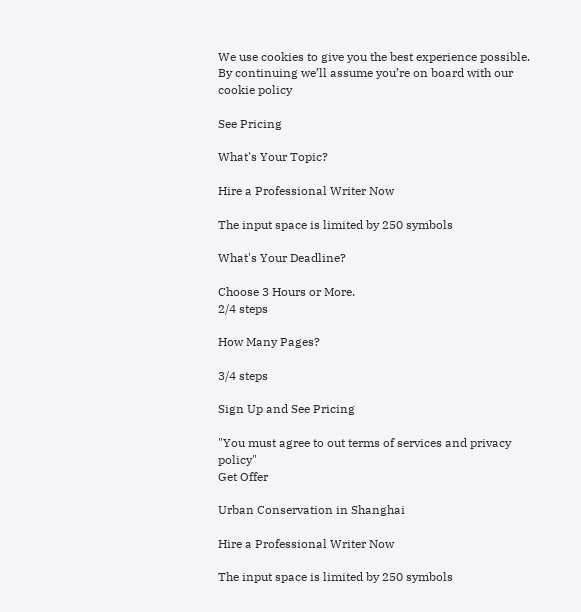We use cookies to give you the best experience possible. By continuing we’ll assume you’re on board with our cookie policy

See Pricing

What's Your Topic?

Hire a Professional Writer Now

The input space is limited by 250 symbols

What's Your Deadline?

Choose 3 Hours or More.
2/4 steps

How Many Pages?

3/4 steps

Sign Up and See Pricing

"You must agree to out terms of services and privacy policy"
Get Offer

Urban Conservation in Shanghai

Hire a Professional Writer Now

The input space is limited by 250 symbols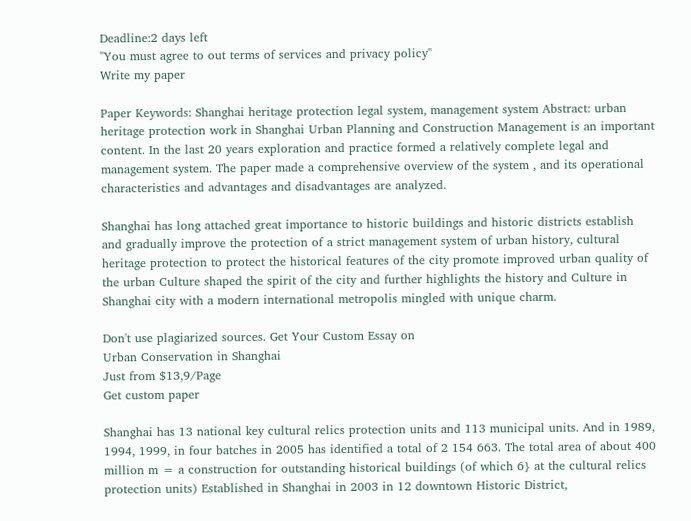Deadline:2 days left
"You must agree to out terms of services and privacy policy"
Write my paper

Paper Keywords: Shanghai heritage protection legal system, management system Abstract: urban heritage protection work in Shanghai Urban Planning and Construction Management is an important content. In the last 20 years exploration and practice formed a relatively complete legal and management system. The paper made a comprehensive overview of the system , and its operational characteristics and advantages and disadvantages are analyzed.

Shanghai has long attached great importance to historic buildings and historic districts establish and gradually improve the protection of a strict management system of urban history, cultural heritage protection to protect the historical features of the city promote improved urban quality of the urban Culture shaped the spirit of the city and further highlights the history and Culture in Shanghai city with a modern international metropolis mingled with unique charm.

Don't use plagiarized sources. Get Your Custom Essay on
Urban Conservation in Shanghai
Just from $13,9/Page
Get custom paper

Shanghai has 13 national key cultural relics protection units and 113 municipal units. And in 1989, 1994, 1999, in four batches in 2005 has identified a total of 2 154 663. The total area of about 400 million m = a construction for outstanding historical buildings (of which 6} at the cultural relics protection units) Established in Shanghai in 2003 in 12 downtown Historic District,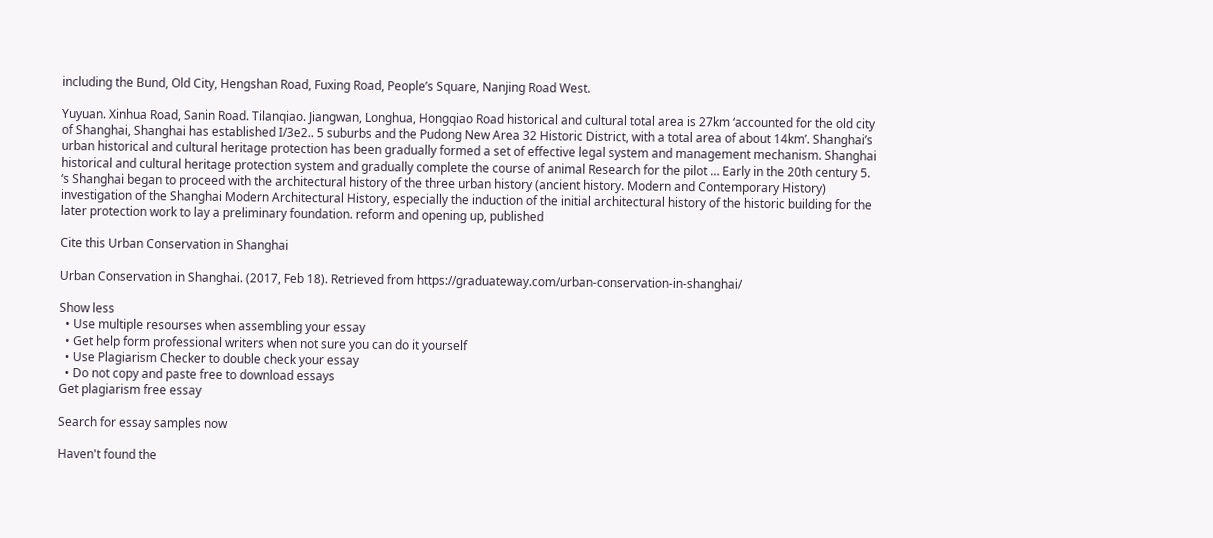including the Bund, Old City, Hengshan Road, Fuxing Road, People’s Square, Nanjing Road West.

Yuyuan. Xinhua Road, Sanin Road. Tilanqiao. Jiangwan, Longhua, Hongqiao Road historical and cultural total area is 27km ‘accounted for the old city of Shanghai, Shanghai has established I/3e2.. 5 suburbs and the Pudong New Area 32 Historic District, with a total area of about 14km’. Shanghai’s urban historical and cultural heritage protection has been gradually formed a set of effective legal system and management mechanism. Shanghai historical and cultural heritage protection system and gradually complete the course of animal Research for the pilot … Early in the 20th century 5. ‘s Shanghai began to proceed with the architectural history of the three urban history (ancient history. Modern and Contemporary History) investigation of the Shanghai Modern Architectural History, especially the induction of the initial architectural history of the historic building for the later protection work to lay a preliminary foundation. reform and opening up, published

Cite this Urban Conservation in Shanghai

Urban Conservation in Shanghai. (2017, Feb 18). Retrieved from https://graduateway.com/urban-conservation-in-shanghai/

Show less
  • Use multiple resourses when assembling your essay
  • Get help form professional writers when not sure you can do it yourself
  • Use Plagiarism Checker to double check your essay
  • Do not copy and paste free to download essays
Get plagiarism free essay

Search for essay samples now

Haven't found the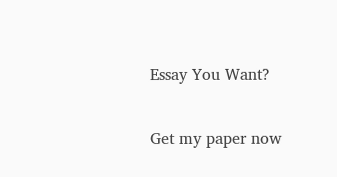Essay You Want?

Get my paper now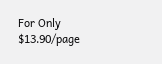For Only $13.90/page